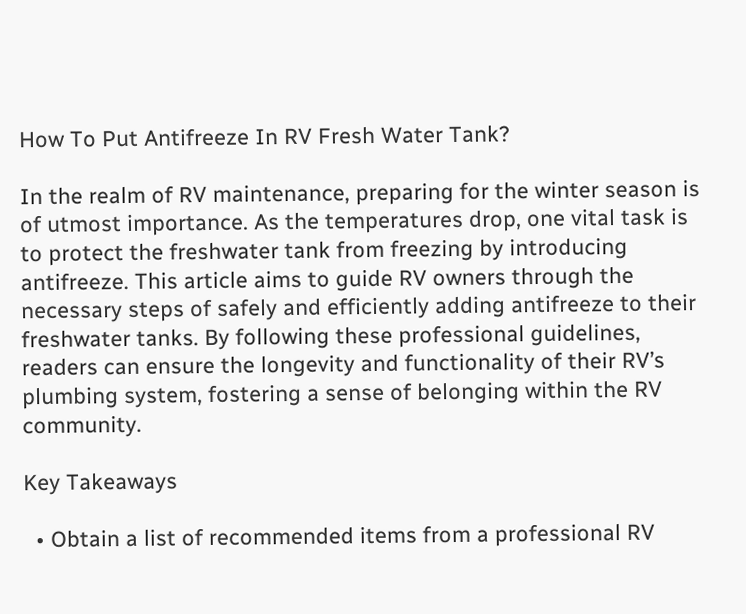How To Put Antifreeze In RV Fresh Water Tank?

In the realm of RV maintenance, preparing for the winter season is of utmost importance. As the temperatures drop, one vital task is to protect the freshwater tank from freezing by introducing antifreeze. This article aims to guide RV owners through the necessary steps of safely and efficiently adding antifreeze to their freshwater tanks. By following these professional guidelines, readers can ensure the longevity and functionality of their RV’s plumbing system, fostering a sense of belonging within the RV community.

Key Takeaways

  • Obtain a list of recommended items from a professional RV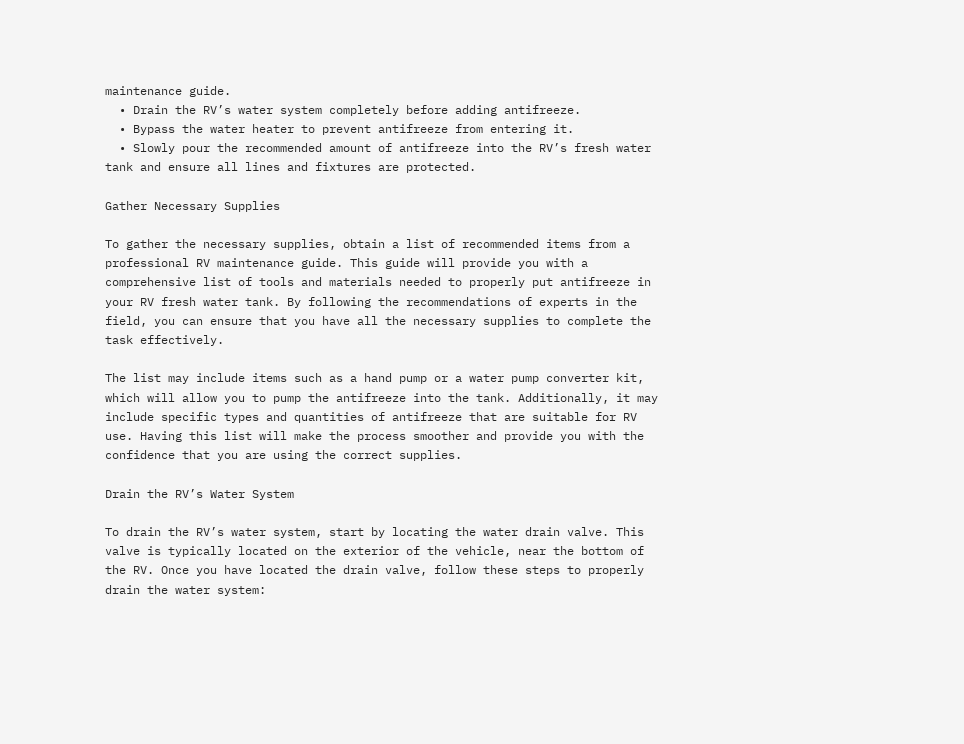maintenance guide.
  • Drain the RV’s water system completely before adding antifreeze.
  • Bypass the water heater to prevent antifreeze from entering it.
  • Slowly pour the recommended amount of antifreeze into the RV’s fresh water tank and ensure all lines and fixtures are protected.

Gather Necessary Supplies

To gather the necessary supplies, obtain a list of recommended items from a professional RV maintenance guide. This guide will provide you with a comprehensive list of tools and materials needed to properly put antifreeze in your RV fresh water tank. By following the recommendations of experts in the field, you can ensure that you have all the necessary supplies to complete the task effectively.

The list may include items such as a hand pump or a water pump converter kit, which will allow you to pump the antifreeze into the tank. Additionally, it may include specific types and quantities of antifreeze that are suitable for RV use. Having this list will make the process smoother and provide you with the confidence that you are using the correct supplies.

Drain the RV’s Water System

To drain the RV’s water system, start by locating the water drain valve. This valve is typically located on the exterior of the vehicle, near the bottom of the RV. Once you have located the drain valve, follow these steps to properly drain the water system: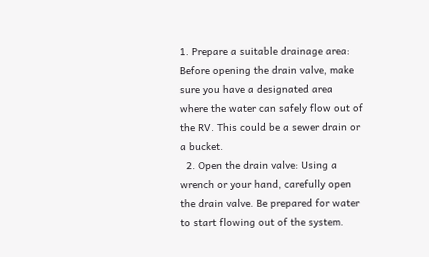1. Prepare a suitable drainage area: Before opening the drain valve, make sure you have a designated area where the water can safely flow out of the RV. This could be a sewer drain or a bucket.
  2. Open the drain valve: Using a wrench or your hand, carefully open the drain valve. Be prepared for water to start flowing out of the system.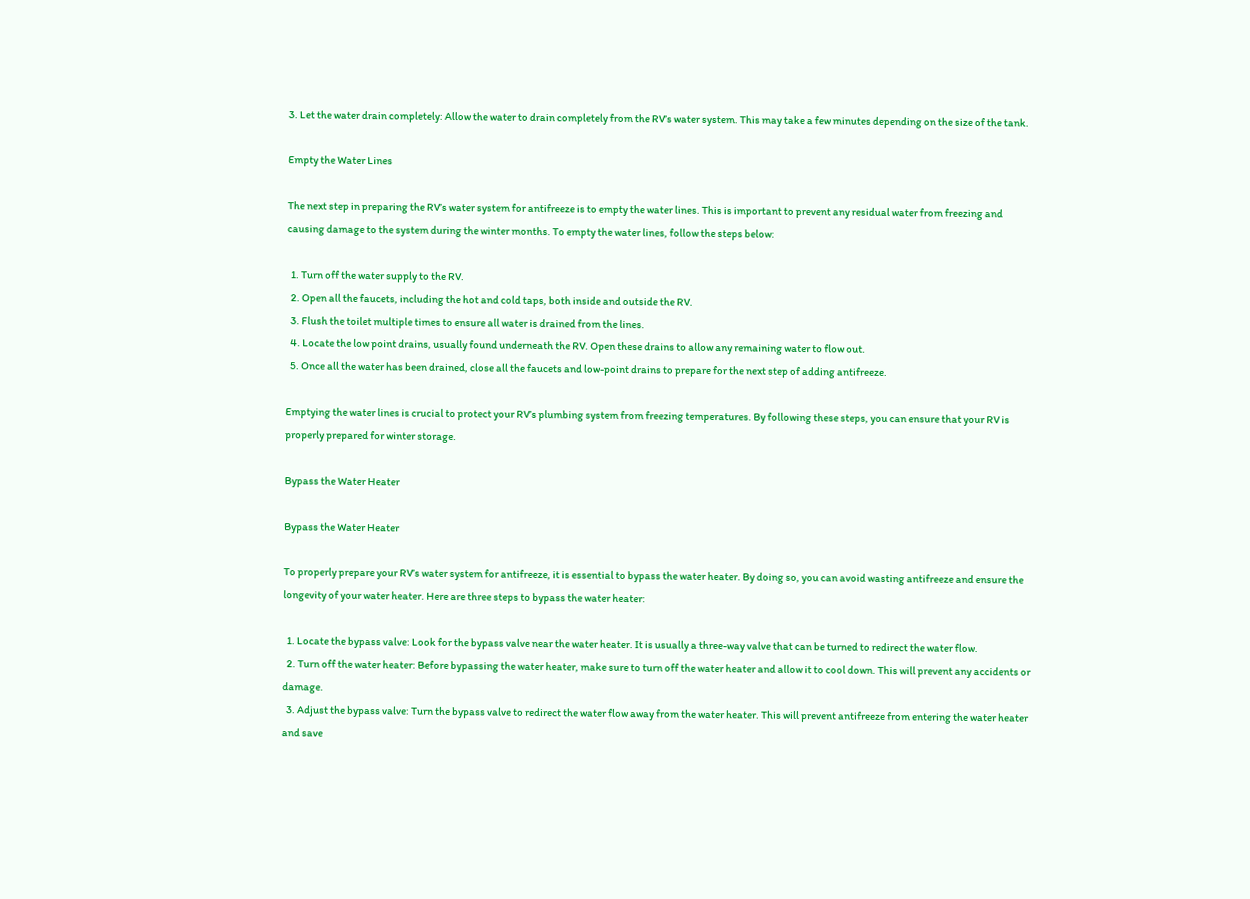3. Let the water drain completely: Allow the water to drain completely from the RV’s water system. This may take a few minutes depending on the size of the tank.

Empty the Water Lines

The next step in preparing the RV’s water system for antifreeze is to empty the water lines. This is important to prevent any residual water from freezing and causing damage to the system during the winter months. To empty the water lines, follow the steps below:

  1. Turn off the water supply to the RV.
  2. Open all the faucets, including the hot and cold taps, both inside and outside the RV.
  3. Flush the toilet multiple times to ensure all water is drained from the lines.
  4. Locate the low point drains, usually found underneath the RV. Open these drains to allow any remaining water to flow out.
  5. Once all the water has been drained, close all the faucets and low-point drains to prepare for the next step of adding antifreeze.

Emptying the water lines is crucial to protect your RV’s plumbing system from freezing temperatures. By following these steps, you can ensure that your RV is properly prepared for winter storage.

Bypass the Water Heater

Bypass the Water Heater

To properly prepare your RV’s water system for antifreeze, it is essential to bypass the water heater. By doing so, you can avoid wasting antifreeze and ensure the longevity of your water heater. Here are three steps to bypass the water heater:

  1. Locate the bypass valve: Look for the bypass valve near the water heater. It is usually a three-way valve that can be turned to redirect the water flow.
  2. Turn off the water heater: Before bypassing the water heater, make sure to turn off the water heater and allow it to cool down. This will prevent any accidents or damage.
  3. Adjust the bypass valve: Turn the bypass valve to redirect the water flow away from the water heater. This will prevent antifreeze from entering the water heater and save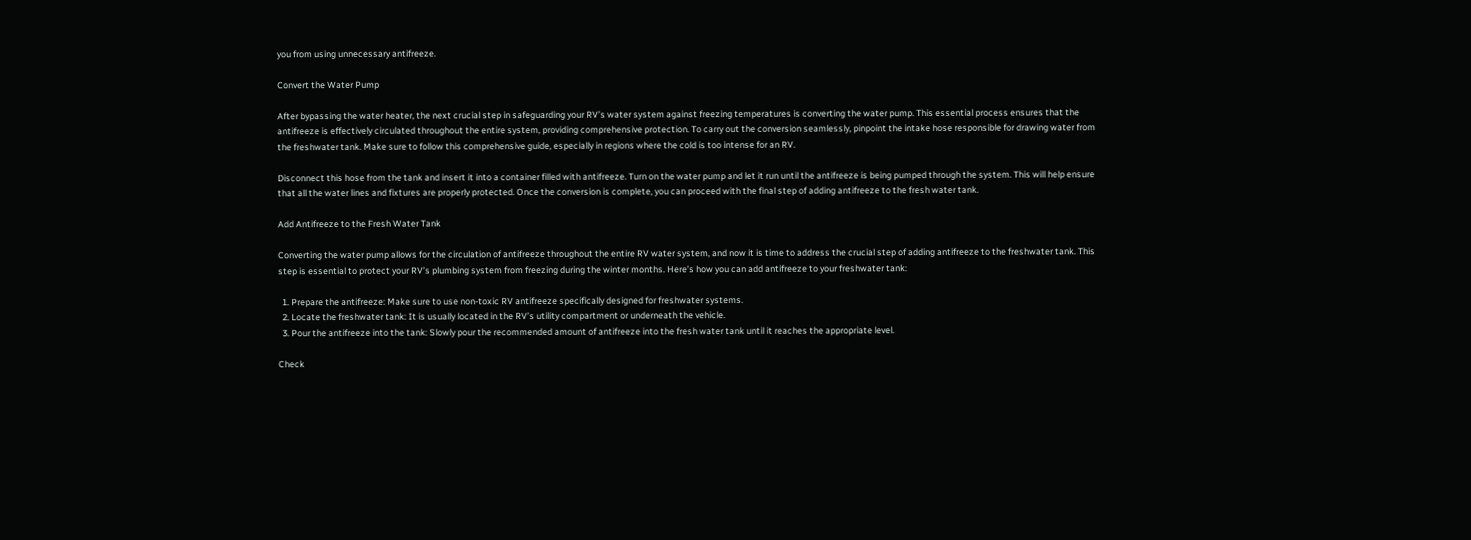you from using unnecessary antifreeze.

Convert the Water Pump

After bypassing the water heater, the next crucial step in safeguarding your RV’s water system against freezing temperatures is converting the water pump. This essential process ensures that the antifreeze is effectively circulated throughout the entire system, providing comprehensive protection. To carry out the conversion seamlessly, pinpoint the intake hose responsible for drawing water from the freshwater tank. Make sure to follow this comprehensive guide, especially in regions where the cold is too intense for an RV.

Disconnect this hose from the tank and insert it into a container filled with antifreeze. Turn on the water pump and let it run until the antifreeze is being pumped through the system. This will help ensure that all the water lines and fixtures are properly protected. Once the conversion is complete, you can proceed with the final step of adding antifreeze to the fresh water tank.

Add Antifreeze to the Fresh Water Tank

Converting the water pump allows for the circulation of antifreeze throughout the entire RV water system, and now it is time to address the crucial step of adding antifreeze to the freshwater tank. This step is essential to protect your RV’s plumbing system from freezing during the winter months. Here’s how you can add antifreeze to your freshwater tank:

  1. Prepare the antifreeze: Make sure to use non-toxic RV antifreeze specifically designed for freshwater systems.
  2. Locate the freshwater tank: It is usually located in the RV’s utility compartment or underneath the vehicle.
  3. Pour the antifreeze into the tank: Slowly pour the recommended amount of antifreeze into the fresh water tank until it reaches the appropriate level.

Check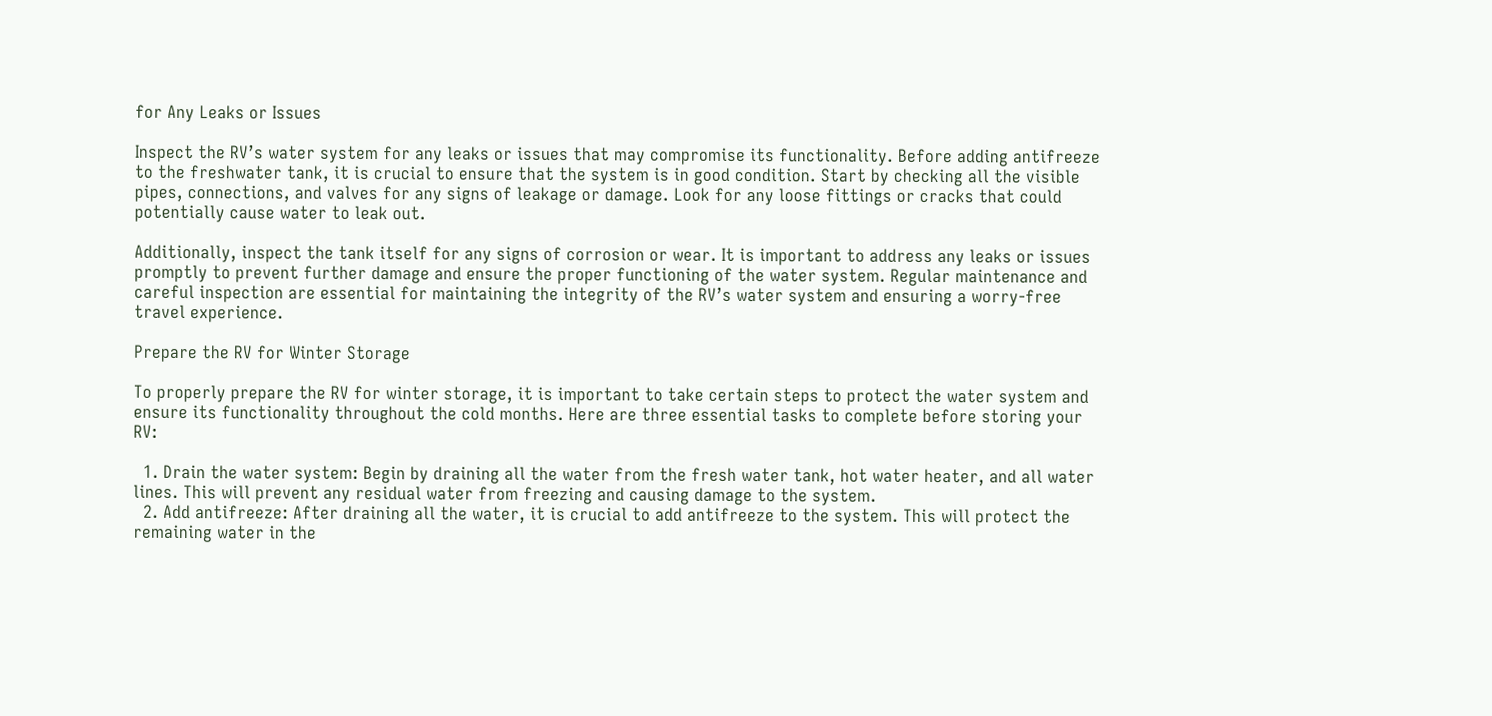for Any Leaks or Issues

Inspect the RV’s water system for any leaks or issues that may compromise its functionality. Before adding antifreeze to the freshwater tank, it is crucial to ensure that the system is in good condition. Start by checking all the visible pipes, connections, and valves for any signs of leakage or damage. Look for any loose fittings or cracks that could potentially cause water to leak out.

Additionally, inspect the tank itself for any signs of corrosion or wear. It is important to address any leaks or issues promptly to prevent further damage and ensure the proper functioning of the water system. Regular maintenance and careful inspection are essential for maintaining the integrity of the RV’s water system and ensuring a worry-free travel experience.

Prepare the RV for Winter Storage

To properly prepare the RV for winter storage, it is important to take certain steps to protect the water system and ensure its functionality throughout the cold months. Here are three essential tasks to complete before storing your RV:

  1. Drain the water system: Begin by draining all the water from the fresh water tank, hot water heater, and all water lines. This will prevent any residual water from freezing and causing damage to the system.
  2. Add antifreeze: After draining all the water, it is crucial to add antifreeze to the system. This will protect the remaining water in the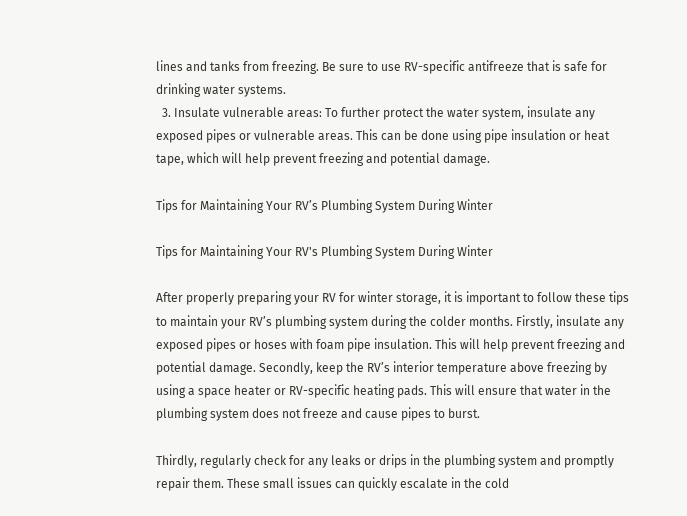lines and tanks from freezing. Be sure to use RV-specific antifreeze that is safe for drinking water systems.
  3. Insulate vulnerable areas: To further protect the water system, insulate any exposed pipes or vulnerable areas. This can be done using pipe insulation or heat tape, which will help prevent freezing and potential damage.

Tips for Maintaining Your RV’s Plumbing System During Winter

Tips for Maintaining Your RV's Plumbing System During Winter

After properly preparing your RV for winter storage, it is important to follow these tips to maintain your RV’s plumbing system during the colder months. Firstly, insulate any exposed pipes or hoses with foam pipe insulation. This will help prevent freezing and potential damage. Secondly, keep the RV’s interior temperature above freezing by using a space heater or RV-specific heating pads. This will ensure that water in the plumbing system does not freeze and cause pipes to burst.

Thirdly, regularly check for any leaks or drips in the plumbing system and promptly repair them. These small issues can quickly escalate in the cold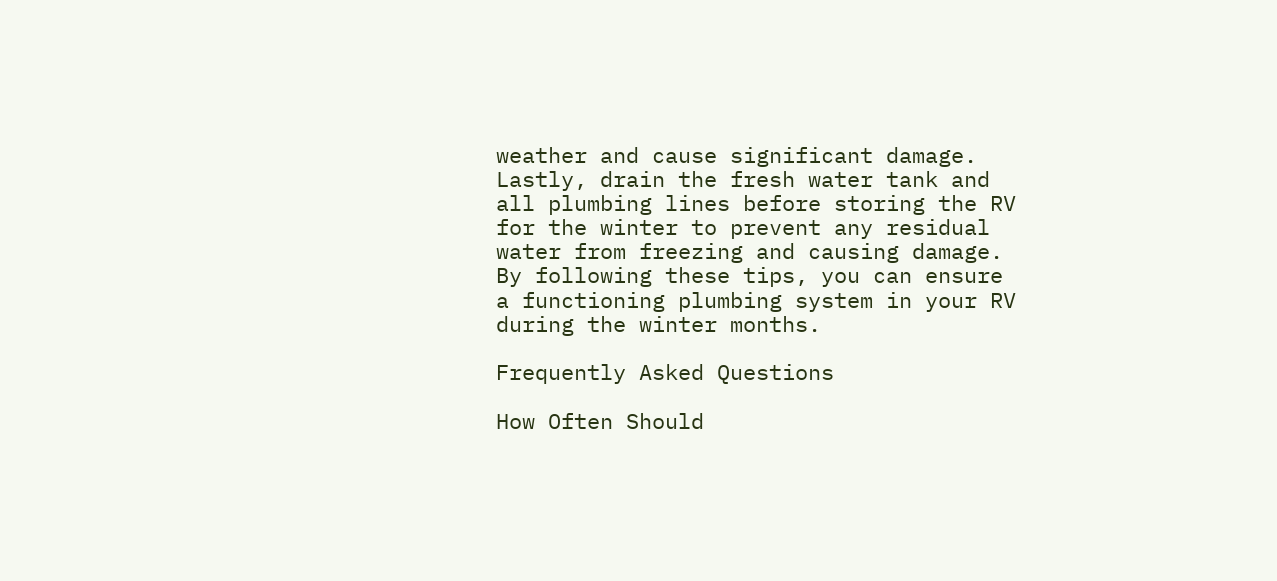weather and cause significant damage. Lastly, drain the fresh water tank and all plumbing lines before storing the RV for the winter to prevent any residual water from freezing and causing damage. By following these tips, you can ensure a functioning plumbing system in your RV during the winter months.

Frequently Asked Questions

How Often Should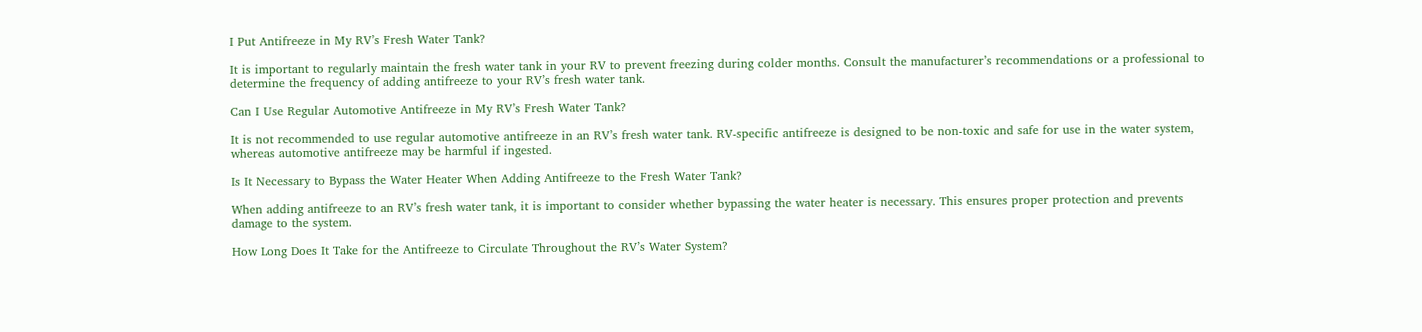I Put Antifreeze in My RV’s Fresh Water Tank?

It is important to regularly maintain the fresh water tank in your RV to prevent freezing during colder months. Consult the manufacturer’s recommendations or a professional to determine the frequency of adding antifreeze to your RV’s fresh water tank.

Can I Use Regular Automotive Antifreeze in My RV’s Fresh Water Tank?

It is not recommended to use regular automotive antifreeze in an RV’s fresh water tank. RV-specific antifreeze is designed to be non-toxic and safe for use in the water system, whereas automotive antifreeze may be harmful if ingested.

Is It Necessary to Bypass the Water Heater When Adding Antifreeze to the Fresh Water Tank?

When adding antifreeze to an RV’s fresh water tank, it is important to consider whether bypassing the water heater is necessary. This ensures proper protection and prevents damage to the system.

How Long Does It Take for the Antifreeze to Circulate Throughout the RV’s Water System?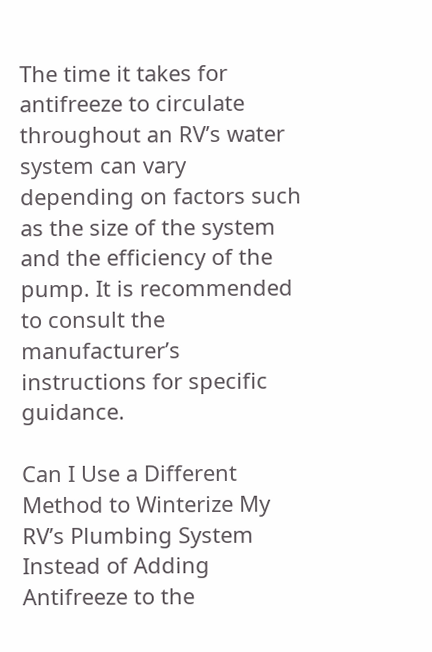The time it takes for antifreeze to circulate throughout an RV’s water system can vary depending on factors such as the size of the system and the efficiency of the pump. It is recommended to consult the manufacturer’s instructions for specific guidance.

Can I Use a Different Method to Winterize My RV’s Plumbing System Instead of Adding Antifreeze to the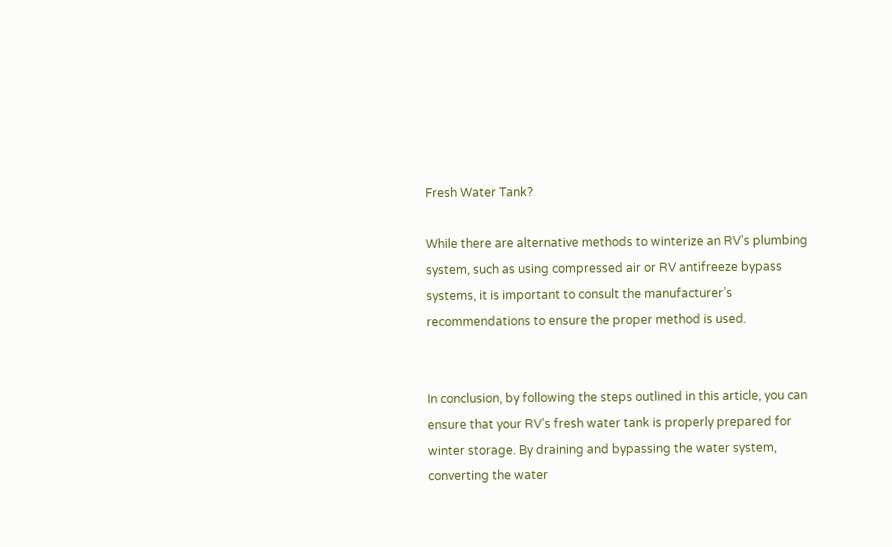Fresh Water Tank?

While there are alternative methods to winterize an RV’s plumbing system, such as using compressed air or RV antifreeze bypass systems, it is important to consult the manufacturer’s recommendations to ensure the proper method is used.


In conclusion, by following the steps outlined in this article, you can ensure that your RV’s fresh water tank is properly prepared for winter storage. By draining and bypassing the water system, converting the water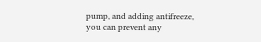pump, and adding antifreeze, you can prevent any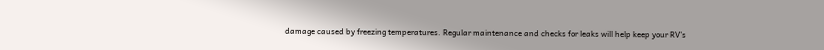damage caused by freezing temperatures. Regular maintenance and checks for leaks will help keep your RV’s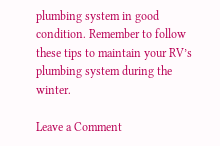plumbing system in good condition. Remember to follow these tips to maintain your RV’s plumbing system during the winter.

Leave a Comment